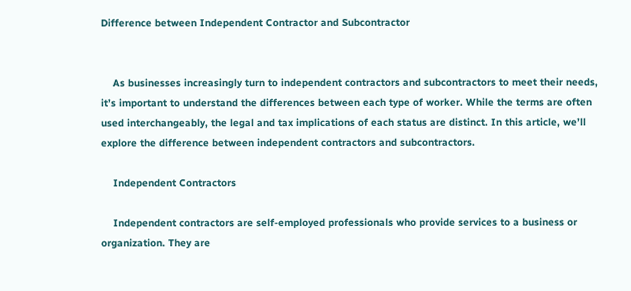Difference between Independent Contractor and Subcontractor


    As businesses increasingly turn to independent contractors and subcontractors to meet their needs, it’s important to understand the differences between each type of worker. While the terms are often used interchangeably, the legal and tax implications of each status are distinct. In this article, we’ll explore the difference between independent contractors and subcontractors.

    Independent Contractors

    Independent contractors are self-employed professionals who provide services to a business or organization. They are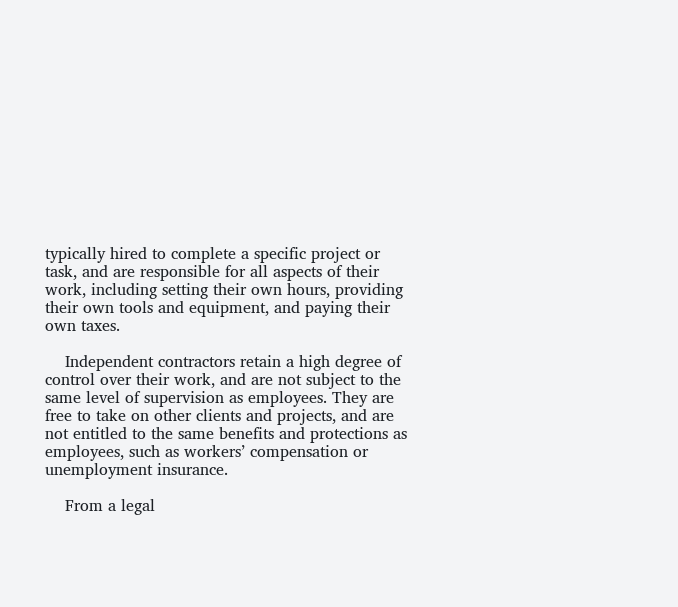typically hired to complete a specific project or task, and are responsible for all aspects of their work, including setting their own hours, providing their own tools and equipment, and paying their own taxes.

    Independent contractors retain a high degree of control over their work, and are not subject to the same level of supervision as employees. They are free to take on other clients and projects, and are not entitled to the same benefits and protections as employees, such as workers’ compensation or unemployment insurance.

    From a legal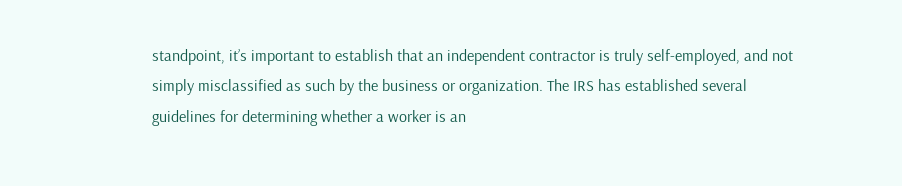standpoint, it’s important to establish that an independent contractor is truly self-employed, and not simply misclassified as such by the business or organization. The IRS has established several guidelines for determining whether a worker is an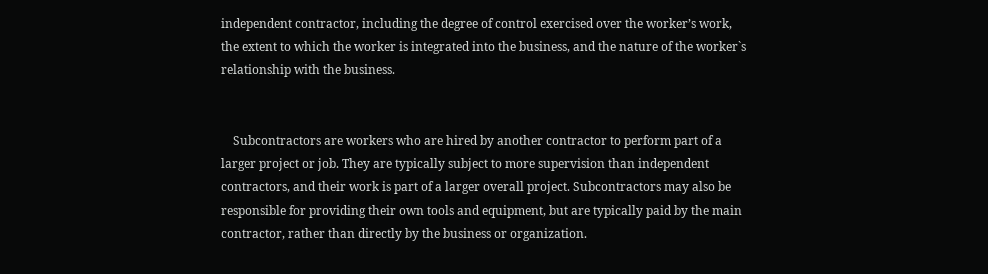independent contractor, including the degree of control exercised over the worker’s work, the extent to which the worker is integrated into the business, and the nature of the worker`s relationship with the business.


    Subcontractors are workers who are hired by another contractor to perform part of a larger project or job. They are typically subject to more supervision than independent contractors, and their work is part of a larger overall project. Subcontractors may also be responsible for providing their own tools and equipment, but are typically paid by the main contractor, rather than directly by the business or organization.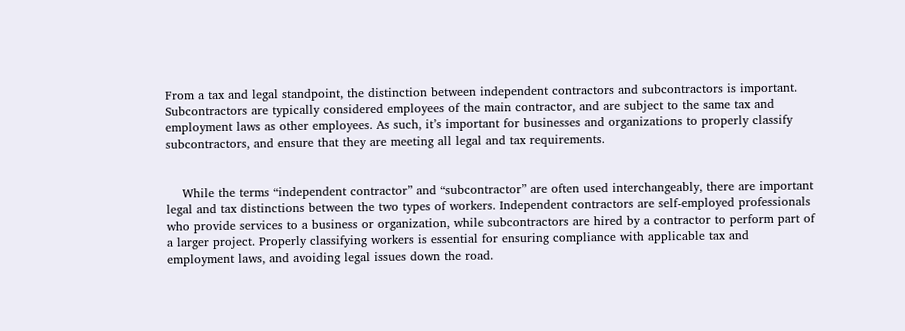From a tax and legal standpoint, the distinction between independent contractors and subcontractors is important. Subcontractors are typically considered employees of the main contractor, and are subject to the same tax and employment laws as other employees. As such, it’s important for businesses and organizations to properly classify subcontractors, and ensure that they are meeting all legal and tax requirements.


    While the terms “independent contractor” and “subcontractor” are often used interchangeably, there are important legal and tax distinctions between the two types of workers. Independent contractors are self-employed professionals who provide services to a business or organization, while subcontractors are hired by a contractor to perform part of a larger project. Properly classifying workers is essential for ensuring compliance with applicable tax and employment laws, and avoiding legal issues down the road.